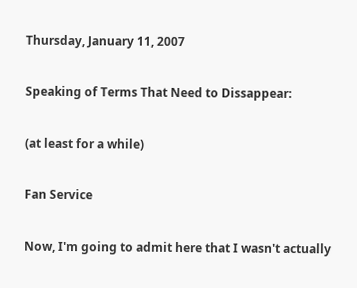Thursday, January 11, 2007

Speaking of Terms That Need to Dissappear:

(at least for a while)

Fan Service

Now, I'm going to admit here that I wasn't actually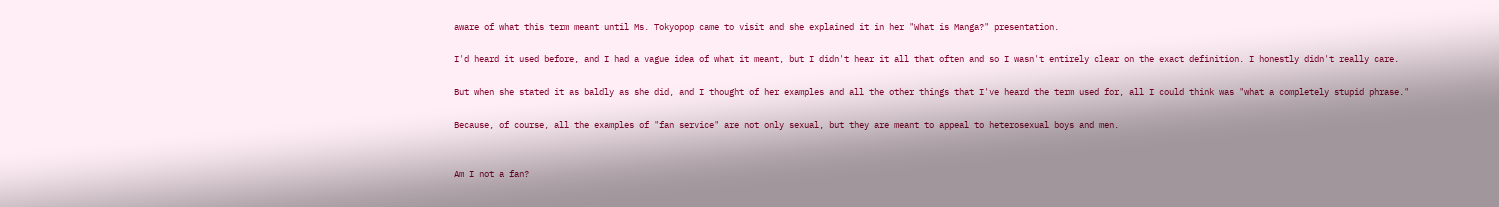aware of what this term meant until Ms. Tokyopop came to visit and she explained it in her "What is Manga?" presentation.

I'd heard it used before, and I had a vague idea of what it meant, but I didn't hear it all that often and so I wasn't entirely clear on the exact definition. I honestly didn't really care.

But when she stated it as baldly as she did, and I thought of her examples and all the other things that I've heard the term used for, all I could think was "what a completely stupid phrase."

Because, of course, all the examples of "fan service" are not only sexual, but they are meant to appeal to heterosexual boys and men.


Am I not a fan?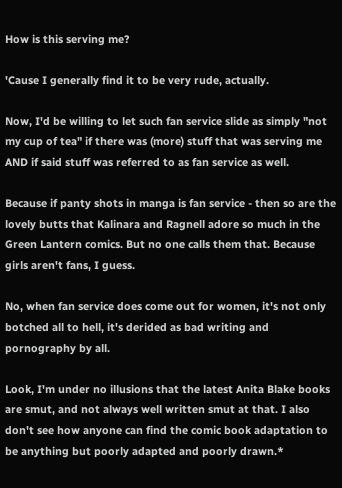How is this serving me?

'Cause I generally find it to be very rude, actually.

Now, I'd be willing to let such fan service slide as simply "not my cup of tea" if there was (more) stuff that was serving me AND if said stuff was referred to as fan service as well.

Because if panty shots in manga is fan service - then so are the lovely butts that Kalinara and Ragnell adore so much in the Green Lantern comics. But no one calls them that. Because girls aren't fans, I guess.

No, when fan service does come out for women, it's not only botched all to hell, it's derided as bad writing and pornography by all.

Look, I'm under no illusions that the latest Anita Blake books are smut, and not always well written smut at that. I also don't see how anyone can find the comic book adaptation to be anything but poorly adapted and poorly drawn.*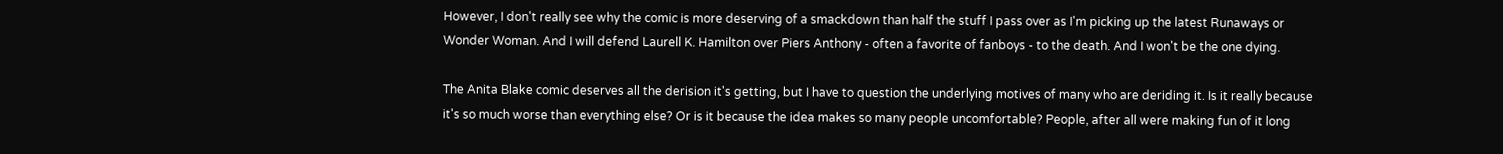However, I don't really see why the comic is more deserving of a smackdown than half the stuff I pass over as I'm picking up the latest Runaways or Wonder Woman. And I will defend Laurell K. Hamilton over Piers Anthony - often a favorite of fanboys - to the death. And I won't be the one dying.

The Anita Blake comic deserves all the derision it's getting, but I have to question the underlying motives of many who are deriding it. Is it really because it's so much worse than everything else? Or is it because the idea makes so many people uncomfortable? People, after all were making fun of it long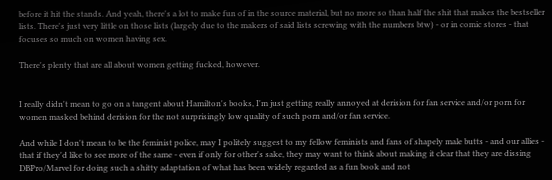before it hit the stands. And yeah, there's a lot to make fun of in the source material, but no more so than half the shit that makes the bestseller lists. There's just very little on those lists (largely due to the makers of said lists screwing with the numbers btw) - or in comic stores - that focuses so much on women having sex.

There's plenty that are all about women getting fucked, however.


I really didn't mean to go on a tangent about Hamilton's books, I'm just getting really annoyed at derision for fan service and/or porn for women masked behind derision for the not surprisingly low quality of such porn and/or fan service.

And while I don't mean to be the feminist police, may I politely suggest to my fellow feminists and fans of shapely male butts - and our allies - that if they'd like to see more of the same - even if only for other's sake, they may want to think about making it clear that they are dissing DBPro/Marvel for doing such a shitty adaptation of what has been widely regarded as a fun book and not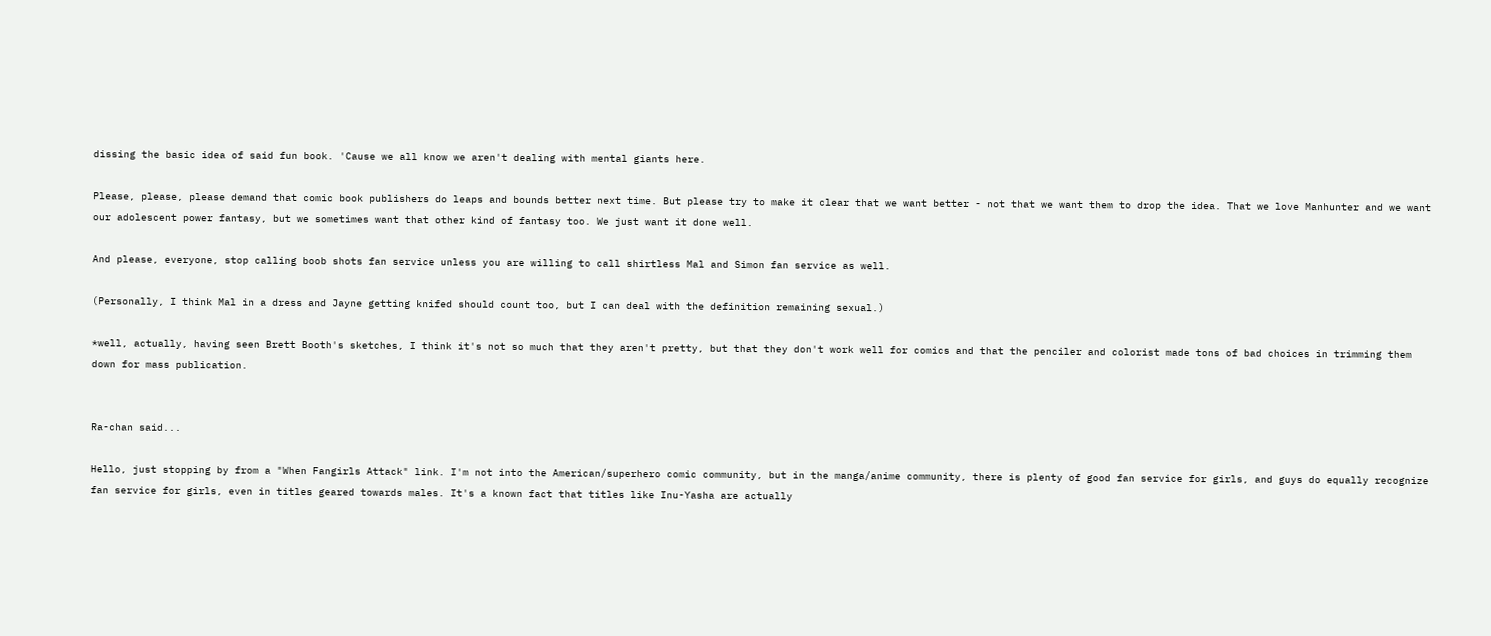dissing the basic idea of said fun book. 'Cause we all know we aren't dealing with mental giants here.

Please, please, please demand that comic book publishers do leaps and bounds better next time. But please try to make it clear that we want better - not that we want them to drop the idea. That we love Manhunter and we want our adolescent power fantasy, but we sometimes want that other kind of fantasy too. We just want it done well.

And please, everyone, stop calling boob shots fan service unless you are willing to call shirtless Mal and Simon fan service as well.

(Personally, I think Mal in a dress and Jayne getting knifed should count too, but I can deal with the definition remaining sexual.)

*well, actually, having seen Brett Booth's sketches, I think it's not so much that they aren't pretty, but that they don't work well for comics and that the penciler and colorist made tons of bad choices in trimming them down for mass publication.


Ra-chan said...

Hello, just stopping by from a "When Fangirls Attack" link. I'm not into the American/superhero comic community, but in the manga/anime community, there is plenty of good fan service for girls, and guys do equally recognize fan service for girls, even in titles geared towards males. It's a known fact that titles like Inu-Yasha are actually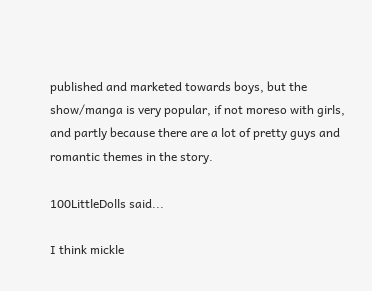published and marketed towards boys, but the show/manga is very popular, if not moreso with girls, and partly because there are a lot of pretty guys and romantic themes in the story.

100LittleDolls said...

I think mickle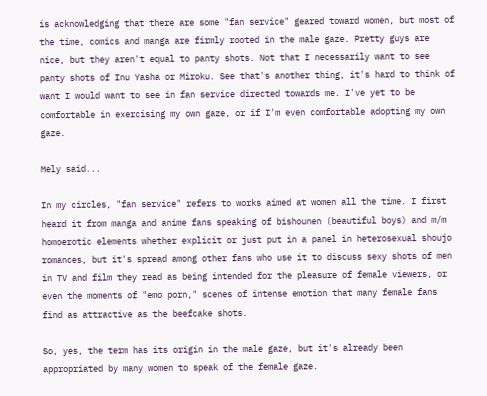is acknowledging that there are some "fan service" geared toward women, but most of the time, comics and manga are firmly rooted in the male gaze. Pretty guys are nice, but they aren't equal to panty shots. Not that I necessarily want to see panty shots of Inu Yasha or Miroku. See that's another thing, it's hard to think of want I would want to see in fan service directed towards me. I've yet to be comfortable in exercising my own gaze, or if I'm even comfortable adopting my own gaze.

Mely said...

In my circles, "fan service" refers to works aimed at women all the time. I first heard it from manga and anime fans speaking of bishounen (beautiful boys) and m/m homoerotic elements whether explicit or just put in a panel in heterosexual shoujo romances, but it's spread among other fans who use it to discuss sexy shots of men in TV and film they read as being intended for the pleasure of female viewers, or even the moments of "emo porn," scenes of intense emotion that many female fans find as attractive as the beefcake shots.

So, yes, the term has its origin in the male gaze, but it's already been appropriated by many women to speak of the female gaze.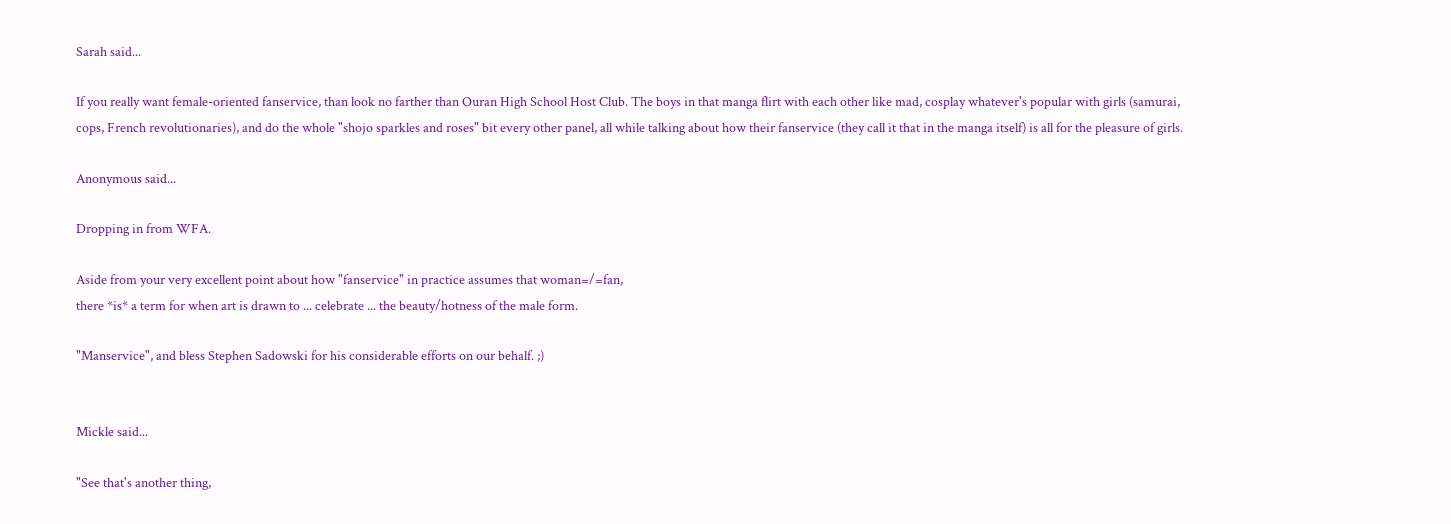Sarah said...

If you really want female-oriented fanservice, than look no farther than Ouran High School Host Club. The boys in that manga flirt with each other like mad, cosplay whatever's popular with girls (samurai, cops, French revolutionaries), and do the whole "shojo sparkles and roses" bit every other panel, all while talking about how their fanservice (they call it that in the manga itself) is all for the pleasure of girls.

Anonymous said...

Dropping in from WFA.

Aside from your very excellent point about how "fanservice" in practice assumes that woman=/=fan,
there *is* a term for when art is drawn to ... celebrate ... the beauty/hotness of the male form.

"Manservice", and bless Stephen Sadowski for his considerable efforts on our behalf. ;)


Mickle said...

"See that's another thing,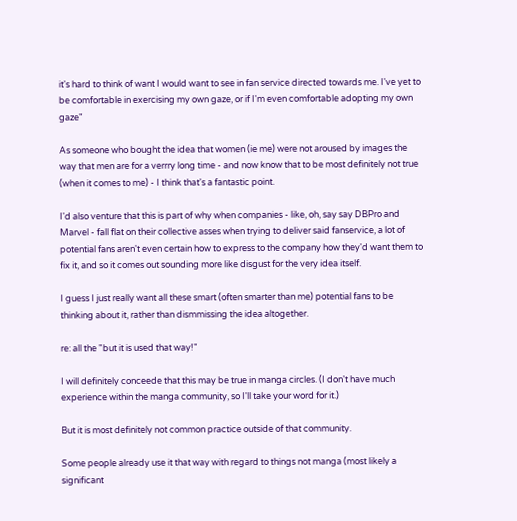it's hard to think of want I would want to see in fan service directed towards me. I've yet to be comfortable in exercising my own gaze, or if I'm even comfortable adopting my own gaze"

As someone who bought the idea that women (ie me) were not aroused by images the way that men are for a verrry long time - and now know that to be most definitely not true (when it comes to me) - I think that's a fantastic point.

I'd also venture that this is part of why when companies - like, oh, say say DBPro and Marvel - fall flat on their collective asses when trying to deliver said fanservice, a lot of potential fans aren't even certain how to express to the company how they'd want them to fix it, and so it comes out sounding more like disgust for the very idea itself.

I guess I just really want all these smart (often smarter than me) potential fans to be thinking about it, rather than dismmissing the idea altogether.

re: all the "but it is used that way!"

I will definitely conceede that this may be true in manga circles. (I don't have much experience within the manga community, so I'll take your word for it.)

But it is most definitely not common practice outside of that community.

Some people already use it that way with regard to things not manga (most likely a significant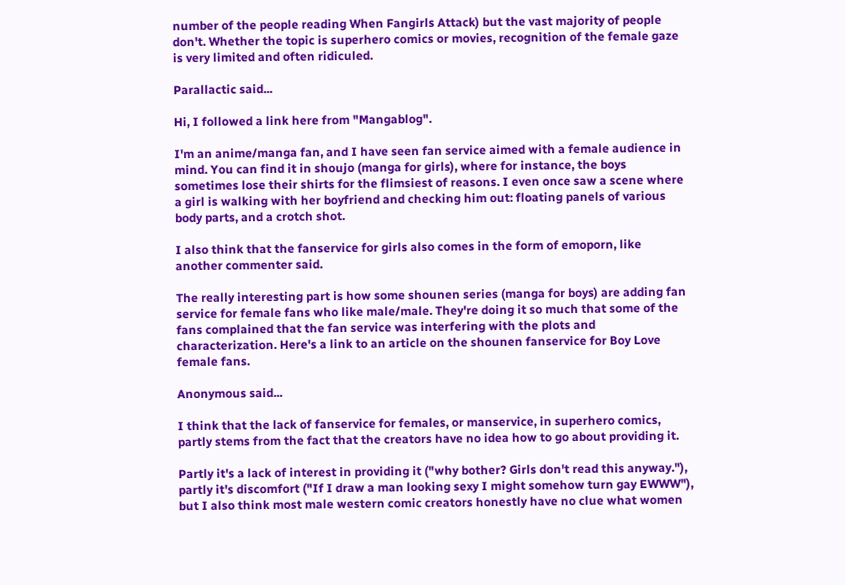number of the people reading When Fangirls Attack) but the vast majority of people don't. Whether the topic is superhero comics or movies, recognition of the female gaze is very limited and often ridiculed.

Parallactic said...

Hi, I followed a link here from "Mangablog".

I'm an anime/manga fan, and I have seen fan service aimed with a female audience in mind. You can find it in shoujo (manga for girls), where for instance, the boys sometimes lose their shirts for the flimsiest of reasons. I even once saw a scene where a girl is walking with her boyfriend and checking him out: floating panels of various body parts, and a crotch shot.

I also think that the fanservice for girls also comes in the form of emoporn, like another commenter said.

The really interesting part is how some shounen series (manga for boys) are adding fan service for female fans who like male/male. They're doing it so much that some of the fans complained that the fan service was interfering with the plots and characterization. Here's a link to an article on the shounen fanservice for Boy Love female fans.

Anonymous said...

I think that the lack of fanservice for females, or manservice, in superhero comics, partly stems from the fact that the creators have no idea how to go about providing it.

Partly it's a lack of interest in providing it ("why bother? Girls don't read this anyway."), partly it's discomfort ("If I draw a man looking sexy I might somehow turn gay EWWW"), but I also think most male western comic creators honestly have no clue what women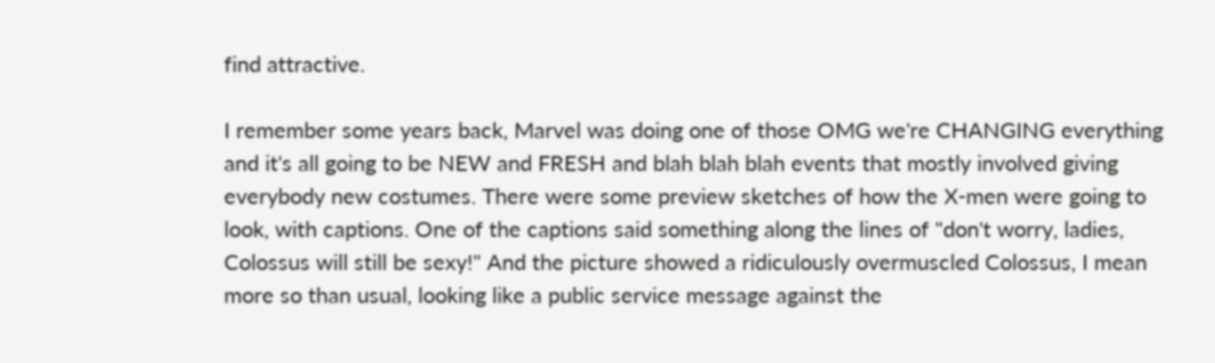find attractive.

I remember some years back, Marvel was doing one of those OMG we're CHANGING everything and it's all going to be NEW and FRESH and blah blah blah events that mostly involved giving everybody new costumes. There were some preview sketches of how the X-men were going to look, with captions. One of the captions said something along the lines of "don't worry, ladies, Colossus will still be sexy!" And the picture showed a ridiculously overmuscled Colossus, I mean more so than usual, looking like a public service message against the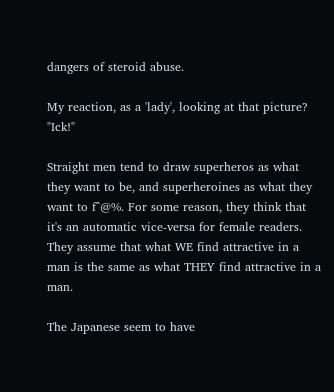dangers of steroid abuse.

My reaction, as a 'lady', looking at that picture? "Ick!"

Straight men tend to draw superheros as what they want to be, and superheroines as what they want to f^@%. For some reason, they think that it's an automatic vice-versa for female readers. They assume that what WE find attractive in a man is the same as what THEY find attractive in a man.

The Japanese seem to have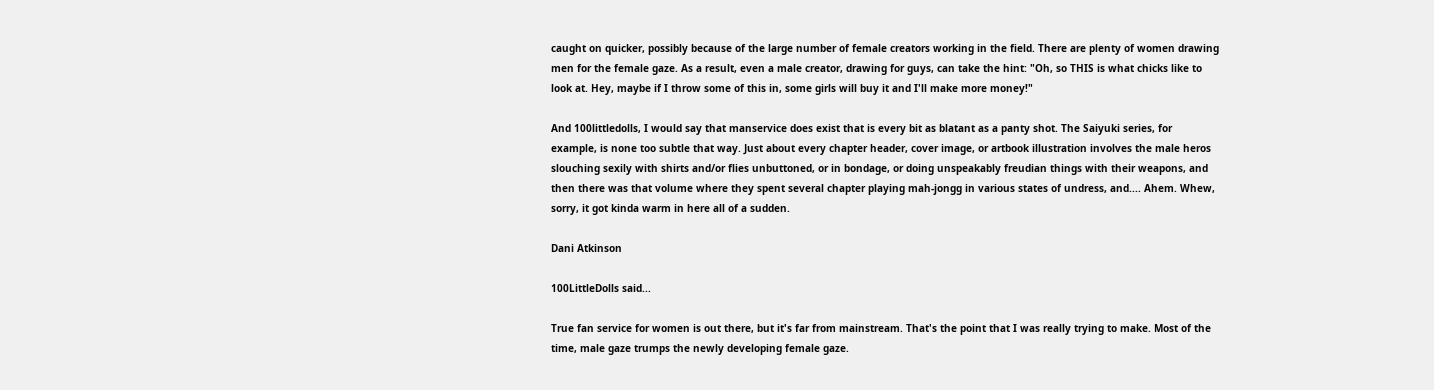caught on quicker, possibly because of the large number of female creators working in the field. There are plenty of women drawing men for the female gaze. As a result, even a male creator, drawing for guys, can take the hint: "Oh, so THIS is what chicks like to look at. Hey, maybe if I throw some of this in, some girls will buy it and I'll make more money!"

And 100littledolls, I would say that manservice does exist that is every bit as blatant as a panty shot. The Saiyuki series, for example, is none too subtle that way. Just about every chapter header, cover image, or artbook illustration involves the male heros slouching sexily with shirts and/or flies unbuttoned, or in bondage, or doing unspeakably freudian things with their weapons, and then there was that volume where they spent several chapter playing mah-jongg in various states of undress, and.... Ahem. Whew, sorry, it got kinda warm in here all of a sudden.

Dani Atkinson

100LittleDolls said...

True fan service for women is out there, but it's far from mainstream. That's the point that I was really trying to make. Most of the time, male gaze trumps the newly developing female gaze.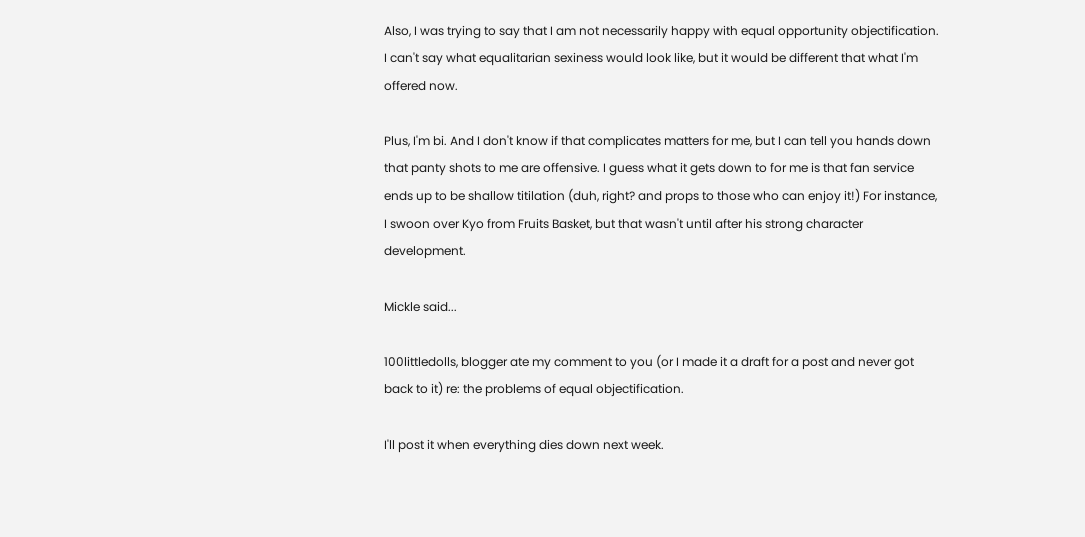Also, I was trying to say that I am not necessarily happy with equal opportunity objectification. I can't say what equalitarian sexiness would look like, but it would be different that what I'm offered now.

Plus, I'm bi. And I don't know if that complicates matters for me, but I can tell you hands down that panty shots to me are offensive. I guess what it gets down to for me is that fan service ends up to be shallow titilation (duh, right? and props to those who can enjoy it!) For instance, I swoon over Kyo from Fruits Basket, but that wasn't until after his strong character development.

Mickle said...

100littledolls, blogger ate my comment to you (or I made it a draft for a post and never got back to it) re: the problems of equal objectification.

I'll post it when everything dies down next week.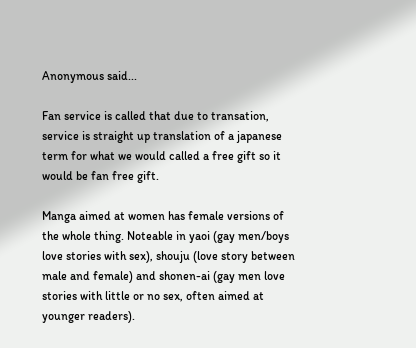Anonymous said...

Fan service is called that due to transation, service is straight up translation of a japanese term for what we would called a free gift so it would be fan free gift.

Manga aimed at women has female versions of the whole thing. Noteable in yaoi (gay men/boys love stories with sex), shouju (love story between male and female) and shonen-ai (gay men love stories with little or no sex, often aimed at younger readers).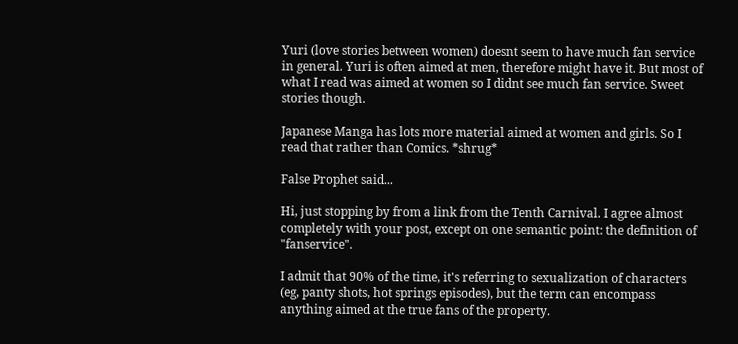Yuri (love stories between women) doesnt seem to have much fan service in general. Yuri is often aimed at men, therefore might have it. But most of what I read was aimed at women so I didnt see much fan service. Sweet stories though.

Japanese Manga has lots more material aimed at women and girls. So I read that rather than Comics. *shrug*

False Prophet said...

Hi, just stopping by from a link from the Tenth Carnival. I agree almost completely with your post, except on one semantic point: the definition of "fanservice".

I admit that 90% of the time, it's referring to sexualization of characters (eg, panty shots, hot springs episodes), but the term can encompass anything aimed at the true fans of the property.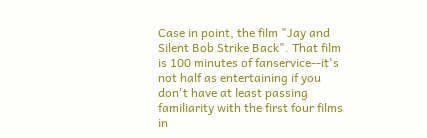Case in point, the film "Jay and Silent Bob Strike Back". That film is 100 minutes of fanservice--it's not half as entertaining if you don't have at least passing familiarity with the first four films in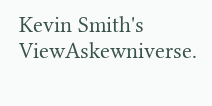Kevin Smith's ViewAskewniverse.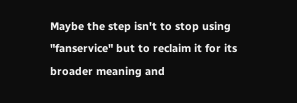Maybe the step isn't to stop using "fanservice" but to reclaim it for its broader meaning and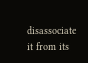disassociate it from its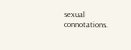sexual connotations.